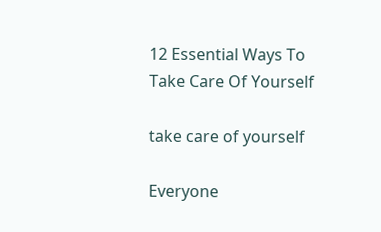12 Essential Ways To Take Care Of Yourself

take care of yourself

Everyone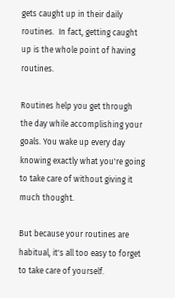gets caught up in their daily routines.  In fact, getting caught up is the whole point of having routines.

Routines help you get through the day while accomplishing your goals. You wake up every day knowing exactly what you're going to take care of without giving it much thought.

But because your routines are habitual, it's all too easy to forget to take care of yourself.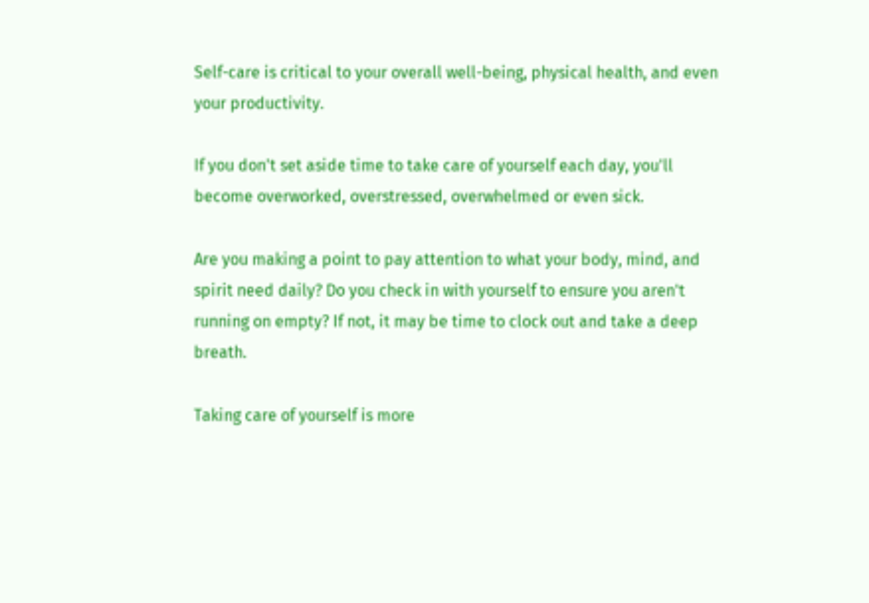Self-care is critical to your overall well-being, physical health, and even your productivity.

If you don't set aside time to take care of yourself each day, you'll become overworked, overstressed, overwhelmed or even sick.

Are you making a point to pay attention to what your body, mind, and spirit need daily? Do you check in with yourself to ensure you aren't running on empty? If not, it may be time to clock out and take a deep breath.

Taking care of yourself is more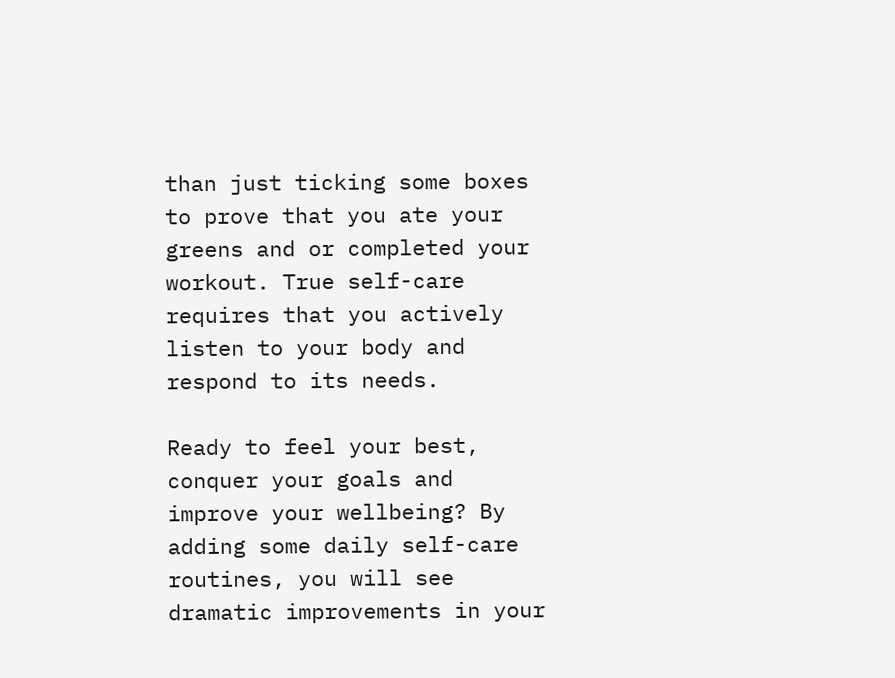than just ticking some boxes to prove that you ate your greens and or completed your workout. True self-care requires that you actively listen to your body and respond to its needs.

Ready to feel your best, conquer your goals and improve your wellbeing? By adding some daily self-care routines, you will see dramatic improvements in your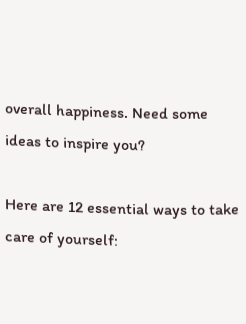overall happiness. Need some ideas to inspire you?

Here are 12 essential ways to take care of yourself: